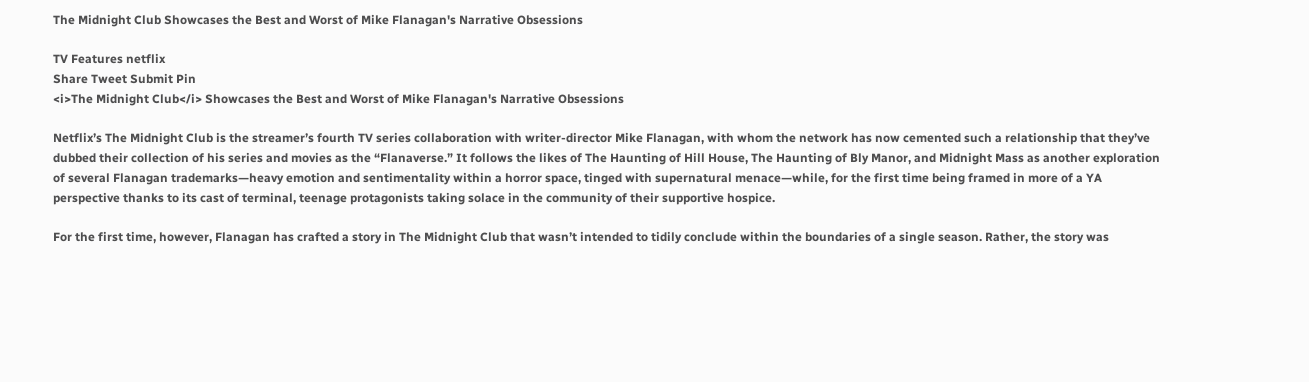The Midnight Club Showcases the Best and Worst of Mike Flanagan's Narrative Obsessions

TV Features netflix
Share Tweet Submit Pin
<i>The Midnight Club</i> Showcases the Best and Worst of Mike Flanagan's Narrative Obsessions

Netflix’s The Midnight Club is the streamer’s fourth TV series collaboration with writer-director Mike Flanagan, with whom the network has now cemented such a relationship that they’ve dubbed their collection of his series and movies as the “Flanaverse.” It follows the likes of The Haunting of Hill House, The Haunting of Bly Manor, and Midnight Mass as another exploration of several Flanagan trademarks—heavy emotion and sentimentality within a horror space, tinged with supernatural menace—while, for the first time being framed in more of a YA perspective thanks to its cast of terminal, teenage protagonists taking solace in the community of their supportive hospice.

For the first time, however, Flanagan has crafted a story in The Midnight Club that wasn’t intended to tidily conclude within the boundaries of a single season. Rather, the story was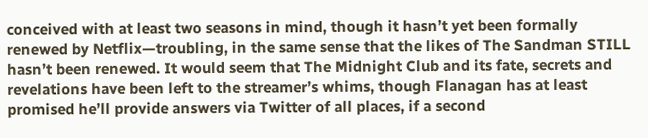conceived with at least two seasons in mind, though it hasn’t yet been formally renewed by Netflix—troubling, in the same sense that the likes of The Sandman STILL hasn’t been renewed. It would seem that The Midnight Club and its fate, secrets and revelations have been left to the streamer’s whims, though Flanagan has at least promised he’ll provide answers via Twitter of all places, if a second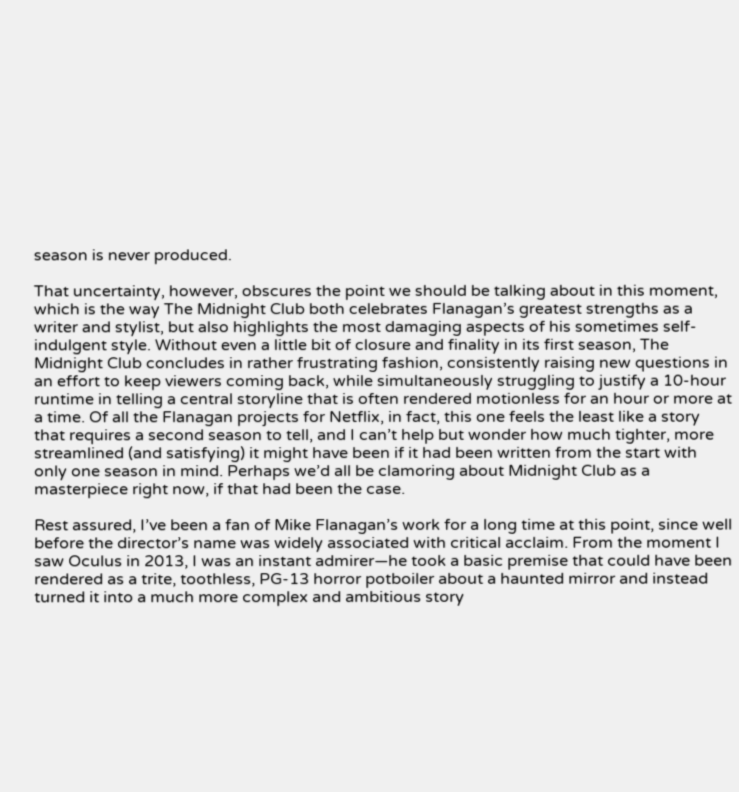season is never produced.

That uncertainty, however, obscures the point we should be talking about in this moment, which is the way The Midnight Club both celebrates Flanagan’s greatest strengths as a writer and stylist, but also highlights the most damaging aspects of his sometimes self-indulgent style. Without even a little bit of closure and finality in its first season, The Midnight Club concludes in rather frustrating fashion, consistently raising new questions in an effort to keep viewers coming back, while simultaneously struggling to justify a 10-hour runtime in telling a central storyline that is often rendered motionless for an hour or more at a time. Of all the Flanagan projects for Netflix, in fact, this one feels the least like a story that requires a second season to tell, and I can’t help but wonder how much tighter, more streamlined (and satisfying) it might have been if it had been written from the start with only one season in mind. Perhaps we’d all be clamoring about Midnight Club as a masterpiece right now, if that had been the case.

Rest assured, I’ve been a fan of Mike Flanagan’s work for a long time at this point, since well before the director’s name was widely associated with critical acclaim. From the moment I saw Oculus in 2013, I was an instant admirer—he took a basic premise that could have been rendered as a trite, toothless, PG-13 horror potboiler about a haunted mirror and instead turned it into a much more complex and ambitious story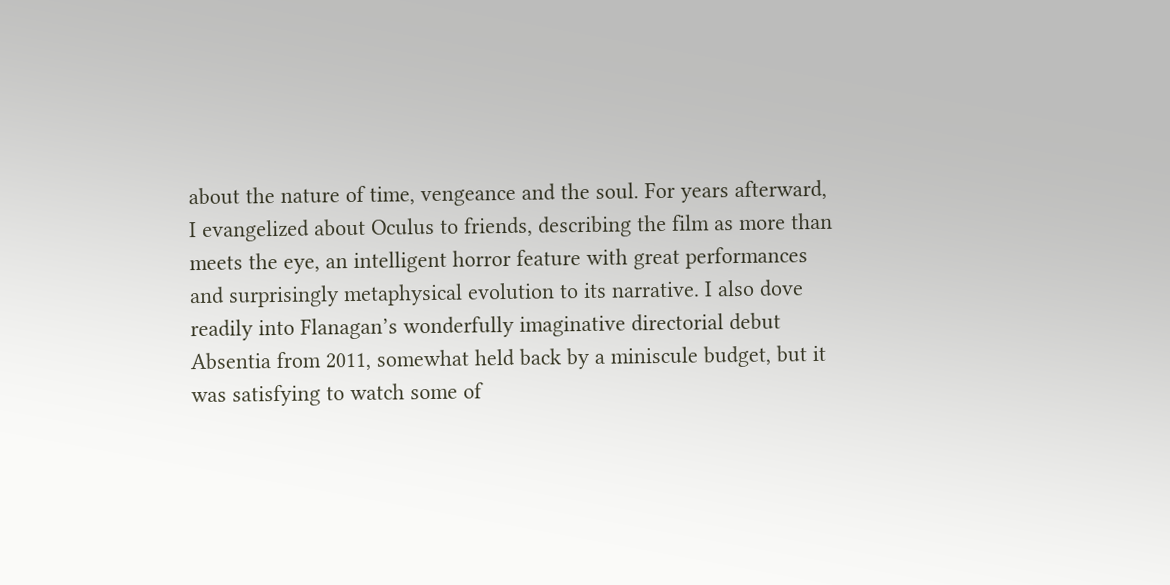about the nature of time, vengeance and the soul. For years afterward, I evangelized about Oculus to friends, describing the film as more than meets the eye, an intelligent horror feature with great performances and surprisingly metaphysical evolution to its narrative. I also dove readily into Flanagan’s wonderfully imaginative directorial debut Absentia from 2011, somewhat held back by a miniscule budget, but it was satisfying to watch some of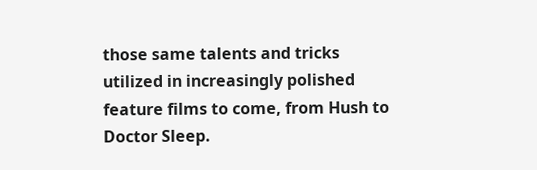those same talents and tricks utilized in increasingly polished feature films to come, from Hush to Doctor Sleep.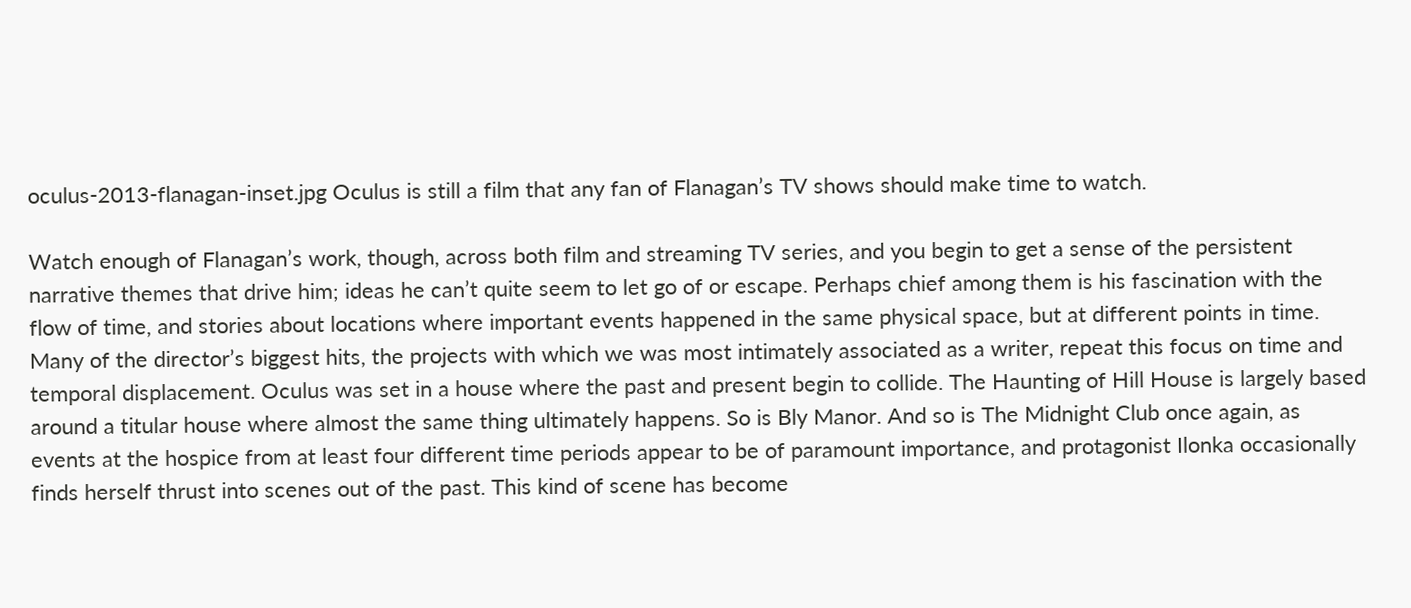oculus-2013-flanagan-inset.jpg Oculus is still a film that any fan of Flanagan’s TV shows should make time to watch.

Watch enough of Flanagan’s work, though, across both film and streaming TV series, and you begin to get a sense of the persistent narrative themes that drive him; ideas he can’t quite seem to let go of or escape. Perhaps chief among them is his fascination with the flow of time, and stories about locations where important events happened in the same physical space, but at different points in time. Many of the director’s biggest hits, the projects with which we was most intimately associated as a writer, repeat this focus on time and temporal displacement. Oculus was set in a house where the past and present begin to collide. The Haunting of Hill House is largely based around a titular house where almost the same thing ultimately happens. So is Bly Manor. And so is The Midnight Club once again, as events at the hospice from at least four different time periods appear to be of paramount importance, and protagonist Ilonka occasionally finds herself thrust into scenes out of the past. This kind of scene has become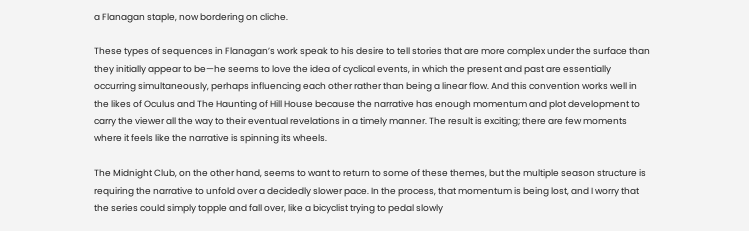a Flanagan staple, now bordering on cliche.

These types of sequences in Flanagan’s work speak to his desire to tell stories that are more complex under the surface than they initially appear to be—he seems to love the idea of cyclical events, in which the present and past are essentially occurring simultaneously, perhaps influencing each other rather than being a linear flow. And this convention works well in the likes of Oculus and The Haunting of Hill House because the narrative has enough momentum and plot development to carry the viewer all the way to their eventual revelations in a timely manner. The result is exciting; there are few moments where it feels like the narrative is spinning its wheels.

The Midnight Club, on the other hand, seems to want to return to some of these themes, but the multiple season structure is requiring the narrative to unfold over a decidedly slower pace. In the process, that momentum is being lost, and I worry that the series could simply topple and fall over, like a bicyclist trying to pedal slowly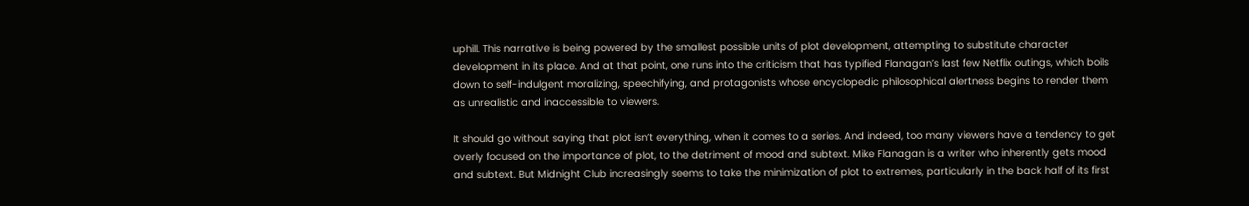uphill. This narrative is being powered by the smallest possible units of plot development, attempting to substitute character development in its place. And at that point, one runs into the criticism that has typified Flanagan’s last few Netflix outings, which boils down to self-indulgent moralizing, speechifying, and protagonists whose encyclopedic philosophical alertness begins to render them as unrealistic and inaccessible to viewers.

It should go without saying that plot isn’t everything, when it comes to a series. And indeed, too many viewers have a tendency to get overly focused on the importance of plot, to the detriment of mood and subtext. Mike Flanagan is a writer who inherently gets mood and subtext. But Midnight Club increasingly seems to take the minimization of plot to extremes, particularly in the back half of its first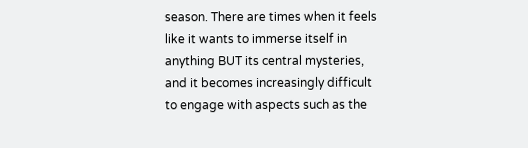season. There are times when it feels like it wants to immerse itself in anything BUT its central mysteries, and it becomes increasingly difficult to engage with aspects such as the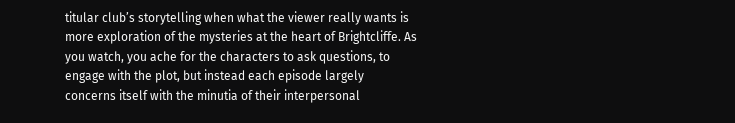titular club’s storytelling when what the viewer really wants is more exploration of the mysteries at the heart of Brightcliffe. As you watch, you ache for the characters to ask questions, to engage with the plot, but instead each episode largely concerns itself with the minutia of their interpersonal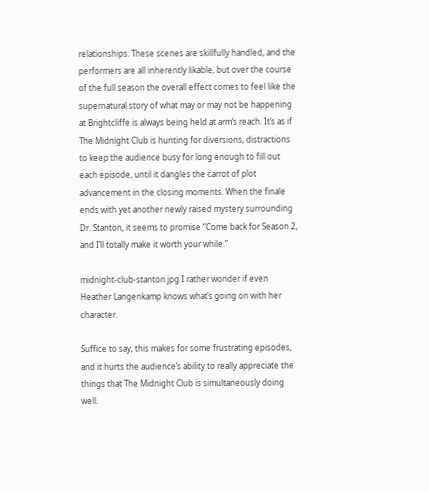relationships. These scenes are skillfully handled, and the performers are all inherently likable, but over the course of the full season the overall effect comes to feel like the supernatural story of what may or may not be happening at Brightcliffe is always being held at arm’s reach. It’s as if The Midnight Club is hunting for diversions, distractions to keep the audience busy for long enough to fill out each episode, until it dangles the carrot of plot advancement in the closing moments. When the finale ends with yet another newly raised mystery surrounding Dr. Stanton, it seems to promise “Come back for Season 2, and I’ll totally make it worth your while.”

midnight-club-stanton.jpg I rather wonder if even Heather Langenkamp knows what’s going on with her character.

Suffice to say, this makes for some frustrating episodes, and it hurts the audience’s ability to really appreciate the things that The Midnight Club is simultaneously doing well.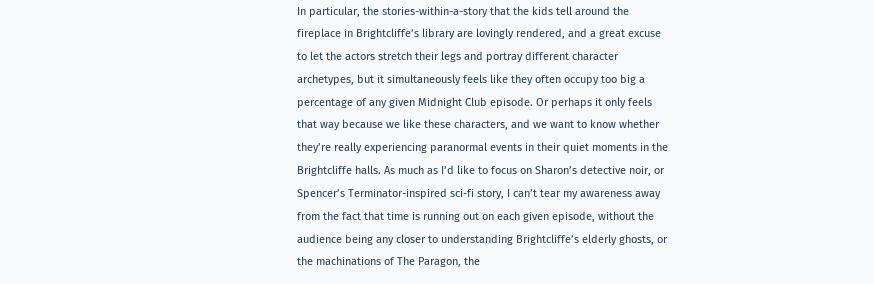In particular, the stories-within-a-story that the kids tell around the fireplace in Brightcliffe’s library are lovingly rendered, and a great excuse to let the actors stretch their legs and portray different character archetypes, but it simultaneously feels like they often occupy too big a percentage of any given Midnight Club episode. Or perhaps it only feels that way because we like these characters, and we want to know whether they’re really experiencing paranormal events in their quiet moments in the Brightcliffe halls. As much as I’d like to focus on Sharon’s detective noir, or Spencer’s Terminator-inspired sci-fi story, I can’t tear my awareness away from the fact that time is running out on each given episode, without the audience being any closer to understanding Brightcliffe’s elderly ghosts, or the machinations of The Paragon, the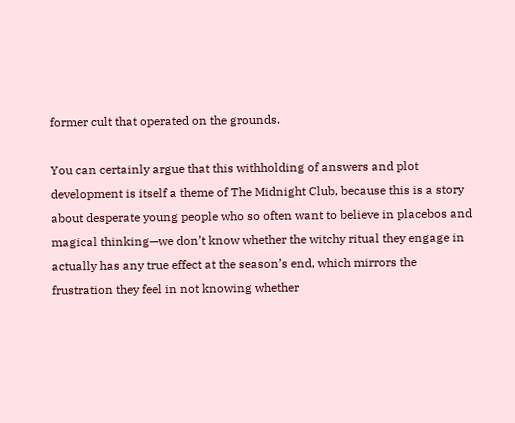former cult that operated on the grounds.

You can certainly argue that this withholding of answers and plot development is itself a theme of The Midnight Club, because this is a story about desperate young people who so often want to believe in placebos and magical thinking—we don’t know whether the witchy ritual they engage in actually has any true effect at the season’s end, which mirrors the frustration they feel in not knowing whether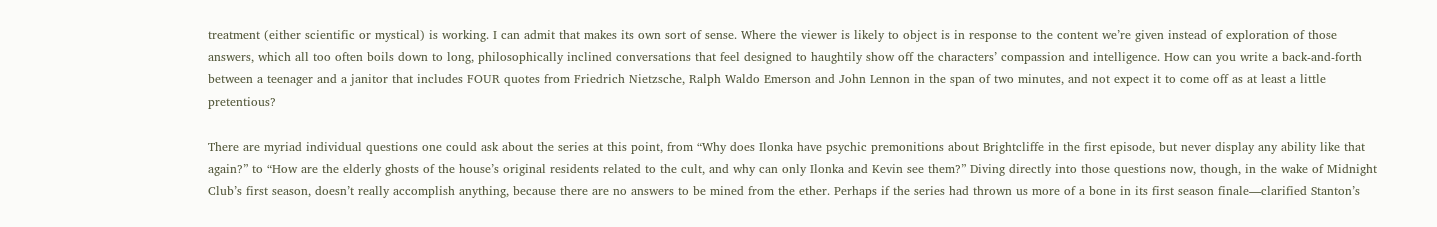treatment (either scientific or mystical) is working. I can admit that makes its own sort of sense. Where the viewer is likely to object is in response to the content we’re given instead of exploration of those answers, which all too often boils down to long, philosophically inclined conversations that feel designed to haughtily show off the characters’ compassion and intelligence. How can you write a back-and-forth between a teenager and a janitor that includes FOUR quotes from Friedrich Nietzsche, Ralph Waldo Emerson and John Lennon in the span of two minutes, and not expect it to come off as at least a little pretentious?

There are myriad individual questions one could ask about the series at this point, from “Why does Ilonka have psychic premonitions about Brightcliffe in the first episode, but never display any ability like that again?” to “How are the elderly ghosts of the house’s original residents related to the cult, and why can only Ilonka and Kevin see them?” Diving directly into those questions now, though, in the wake of Midnight Club’s first season, doesn’t really accomplish anything, because there are no answers to be mined from the ether. Perhaps if the series had thrown us more of a bone in its first season finale—clarified Stanton’s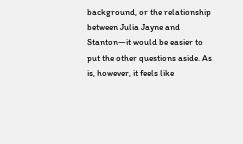background, or the relationship between Julia Jayne and Stanton—it would be easier to put the other questions aside. As is, however, it feels like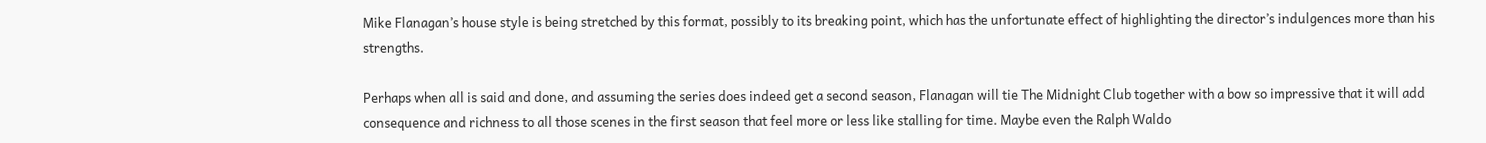Mike Flanagan’s house style is being stretched by this format, possibly to its breaking point, which has the unfortunate effect of highlighting the director’s indulgences more than his strengths.

Perhaps when all is said and done, and assuming the series does indeed get a second season, Flanagan will tie The Midnight Club together with a bow so impressive that it will add consequence and richness to all those scenes in the first season that feel more or less like stalling for time. Maybe even the Ralph Waldo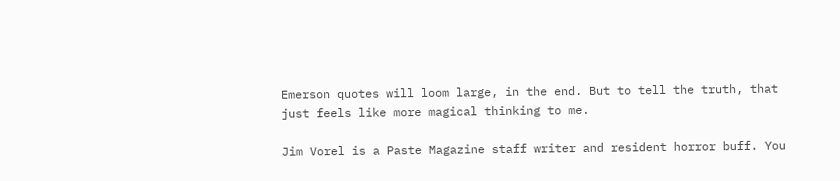Emerson quotes will loom large, in the end. But to tell the truth, that just feels like more magical thinking to me.

Jim Vorel is a Paste Magazine staff writer and resident horror buff. You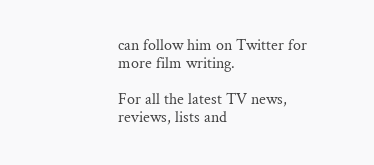can follow him on Twitter for more film writing.

For all the latest TV news, reviews, lists and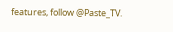features, follow @Paste_TV.